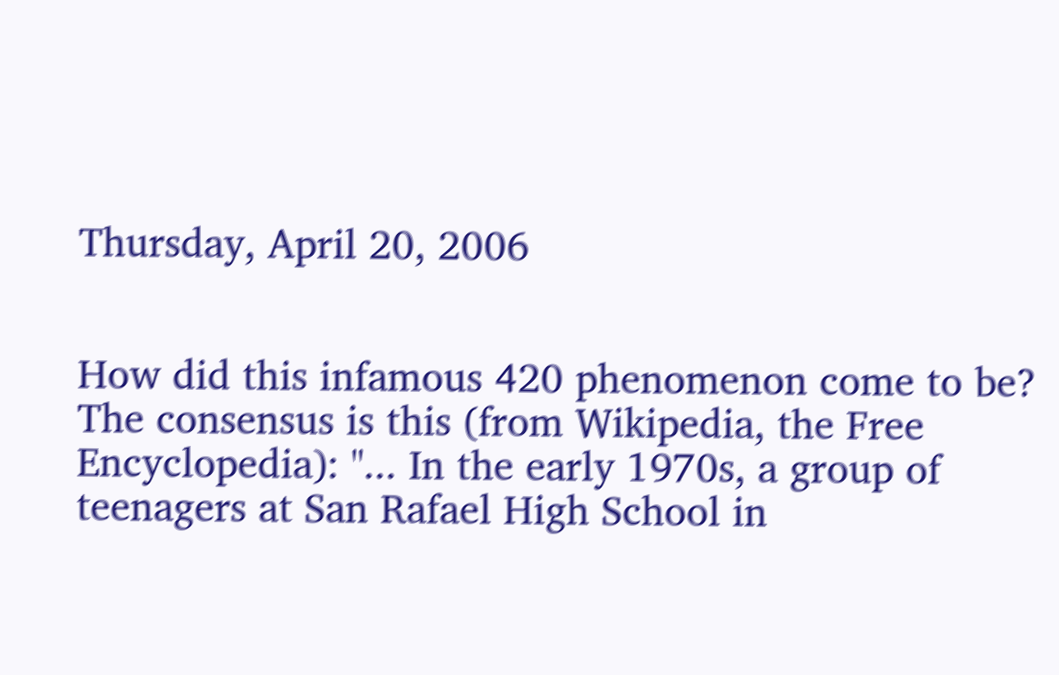Thursday, April 20, 2006


How did this infamous 420 phenomenon come to be? The consensus is this (from Wikipedia, the Free Encyclopedia): "... In the early 1970s, a group of teenagers at San Rafael High School in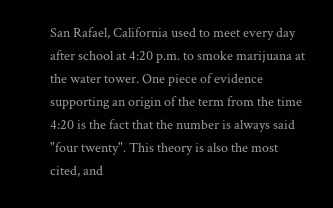San Rafael, California used to meet every day after school at 4:20 p.m. to smoke marijuana at the water tower. One piece of evidence supporting an origin of the term from the time 4:20 is the fact that the number is always said "four twenty". This theory is also the most cited, and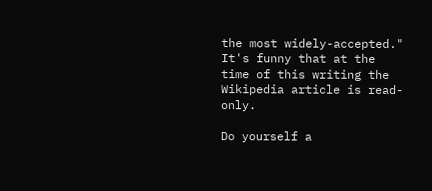the most widely-accepted." It's funny that at the time of this writing the Wikipedia article is read-only.

Do yourself a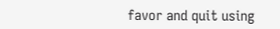favor and quit using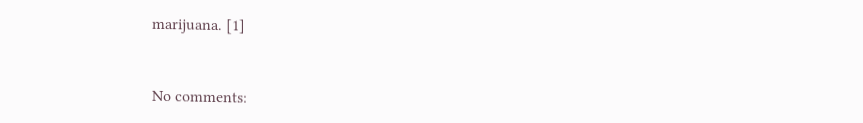marijuana. [1]


No comments: